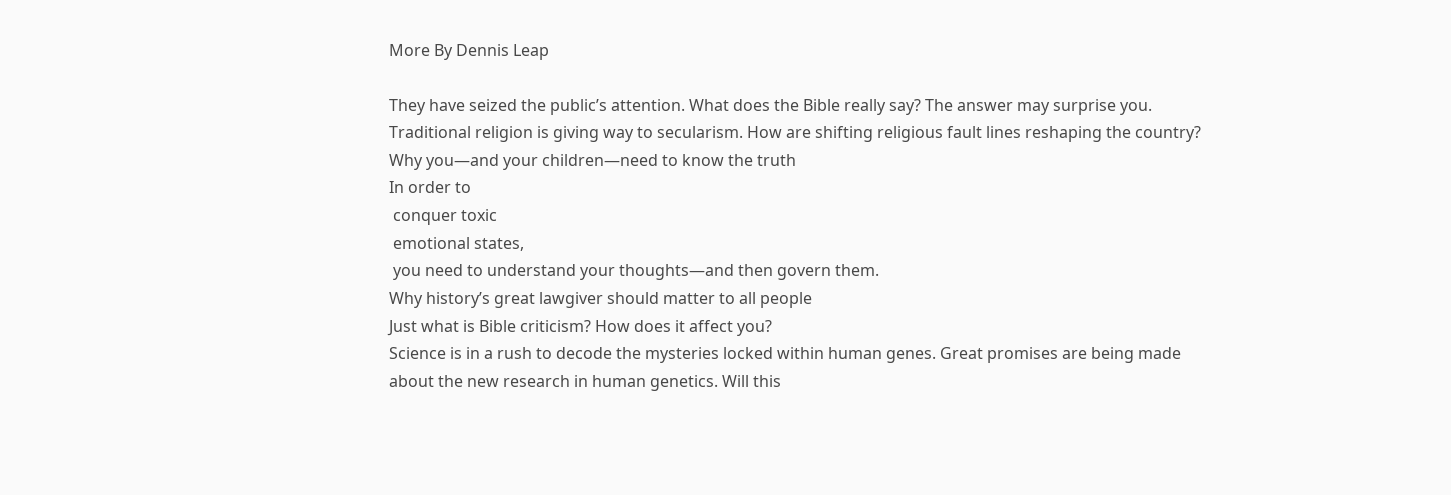More By Dennis Leap

They have seized the public’s attention. What does the Bible really say? The answer may surprise you.
Traditional religion is giving way to secularism. How are shifting religious fault lines reshaping the country?
Why you—and your children—need to know the truth
In order to
 conquer toxic
 emotional states,
 you need to understand your thoughts—and then govern them.
Why history’s great lawgiver should matter to all people
Just what is Bible criticism? How does it affect you?
Science is in a rush to decode the mysteries locked within human genes. Great promises are being made about the new research in human genetics. Will this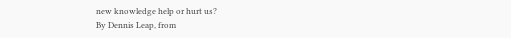new knowledge help or hurt us?
By Dennis Leap, from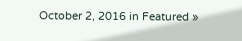October 2, 2016 in Featured »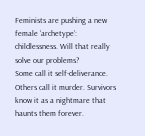Feminists are pushing a new female ‘archetype’: childlessness. Will that really solve our problems?
Some call it self-deliverance. Others call it murder. Survivors know it as a nightmare that haunts them forever.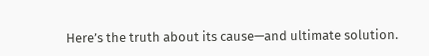Here’s the truth about its cause—and ultimate solution.